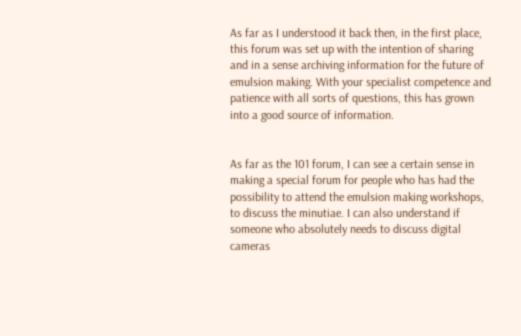As far as I understood it back then, in the first place, this forum was set up with the intention of sharing and in a sense archiving information for the future of emulsion making. With your specialist competence and patience with all sorts of questions, this has grown into a good source of information.


As far as the 101 forum, I can see a certain sense in making a special forum for people who has had the possibility to attend the emulsion making workshops, to discuss the minutiae. I can also understand if someone who absolutely needs to discuss digital cameras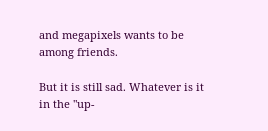and megapixels wants to be among friends.

But it is still sad. Whatever is it in the "up-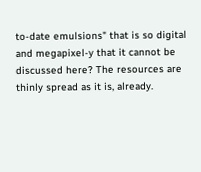to-date emulsions" that is so digital and megapixel-y that it cannot be discussed here? The resources are thinly spread as it is, already.